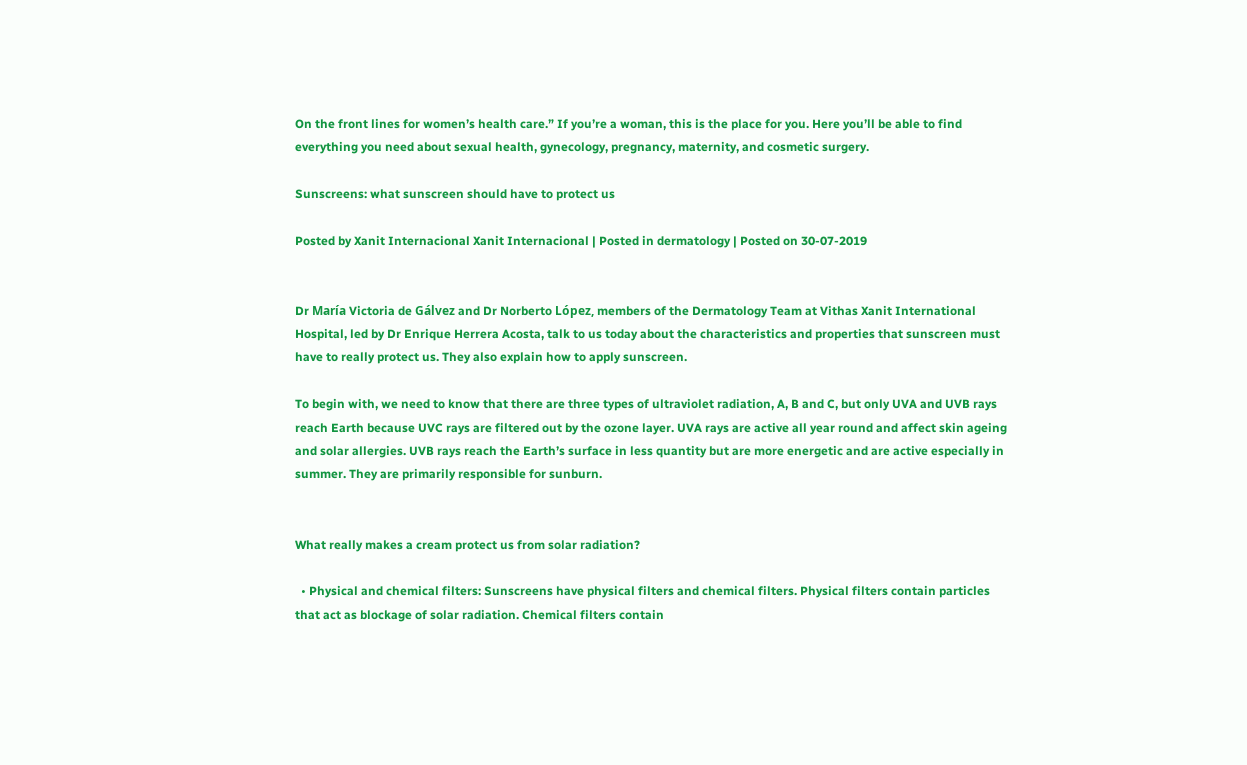On the front lines for women’s health care.” If you’re a woman, this is the place for you. Here you’ll be able to find everything you need about sexual health, gynecology, pregnancy, maternity, and cosmetic surgery.

Sunscreens: what sunscreen should have to protect us

Posted by Xanit Internacional Xanit Internacional | Posted in dermatology | Posted on 30-07-2019


Dr María Victoria de Gálvez and Dr Norberto López, members of the Dermatology Team at Vithas Xanit International Hospital, led by Dr Enrique Herrera Acosta, talk to us today about the characteristics and properties that sunscreen must have to really protect us. They also explain how to apply sunscreen.

To begin with, we need to know that there are three types of ultraviolet radiation, A, B and C, but only UVA and UVB rays reach Earth because UVC rays are filtered out by the ozone layer. UVA rays are active all year round and affect skin ageing and solar allergies. UVB rays reach the Earth’s surface in less quantity but are more energetic and are active especially in summer. They are primarily responsible for sunburn.


What really makes a cream protect us from solar radiation?

  • Physical and chemical filters: Sunscreens have physical filters and chemical filters. Physical filters contain particles that act as blockage of solar radiation. Chemical filters contain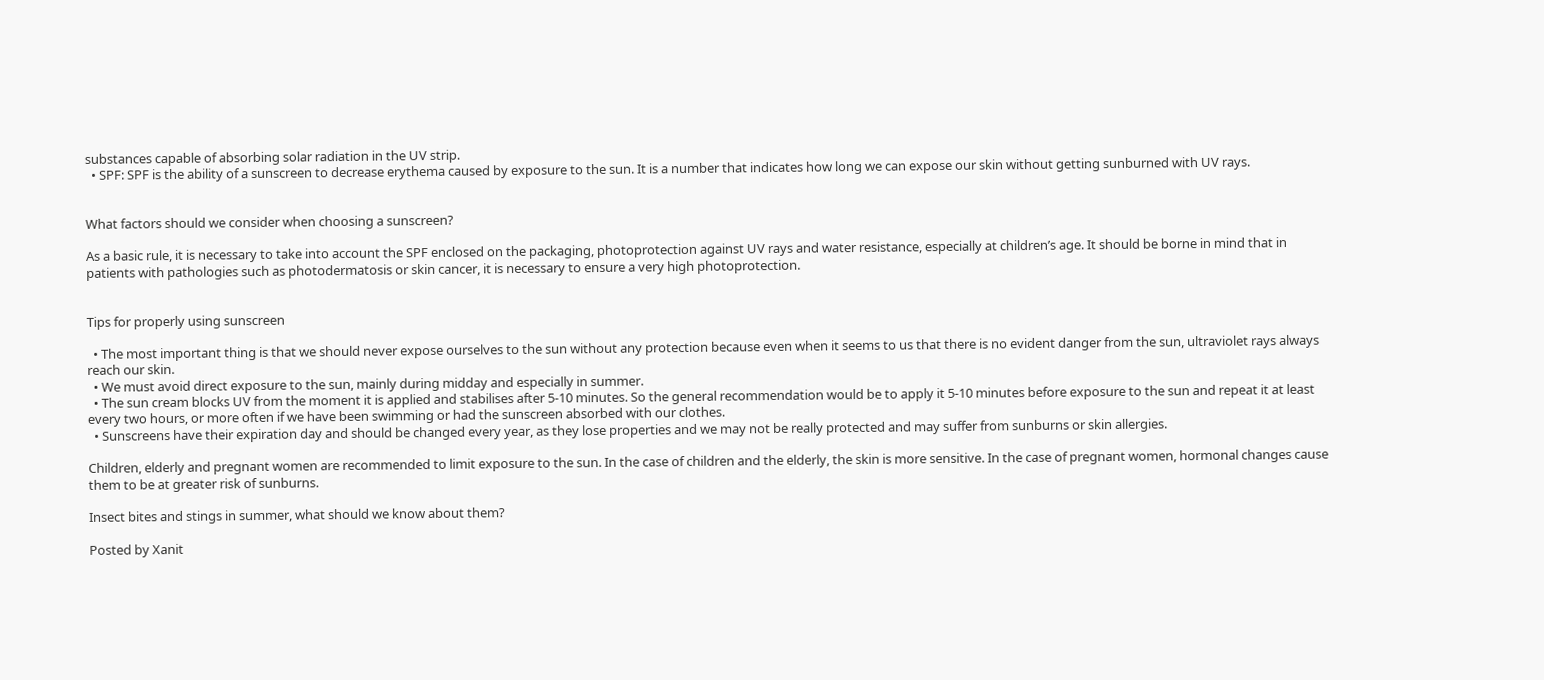substances capable of absorbing solar radiation in the UV strip.
  • SPF: SPF is the ability of a sunscreen to decrease erythema caused by exposure to the sun. It is a number that indicates how long we can expose our skin without getting sunburned with UV rays.


What factors should we consider when choosing a sunscreen?

As a basic rule, it is necessary to take into account the SPF enclosed on the packaging, photoprotection against UV rays and water resistance, especially at children’s age. It should be borne in mind that in patients with pathologies such as photodermatosis or skin cancer, it is necessary to ensure a very high photoprotection.


Tips for properly using sunscreen

  • The most important thing is that we should never expose ourselves to the sun without any protection because even when it seems to us that there is no evident danger from the sun, ultraviolet rays always reach our skin.
  • We must avoid direct exposure to the sun, mainly during midday and especially in summer.
  • The sun cream blocks UV from the moment it is applied and stabilises after 5-10 minutes. So the general recommendation would be to apply it 5-10 minutes before exposure to the sun and repeat it at least every two hours, or more often if we have been swimming or had the sunscreen absorbed with our clothes.
  • Sunscreens have their expiration day and should be changed every year, as they lose properties and we may not be really protected and may suffer from sunburns or skin allergies.

Children, elderly and pregnant women are recommended to limit exposure to the sun. In the case of children and the elderly, the skin is more sensitive. In the case of pregnant women, hormonal changes cause them to be at greater risk of sunburns.

Insect bites and stings in summer, what should we know about them?

Posted by Xanit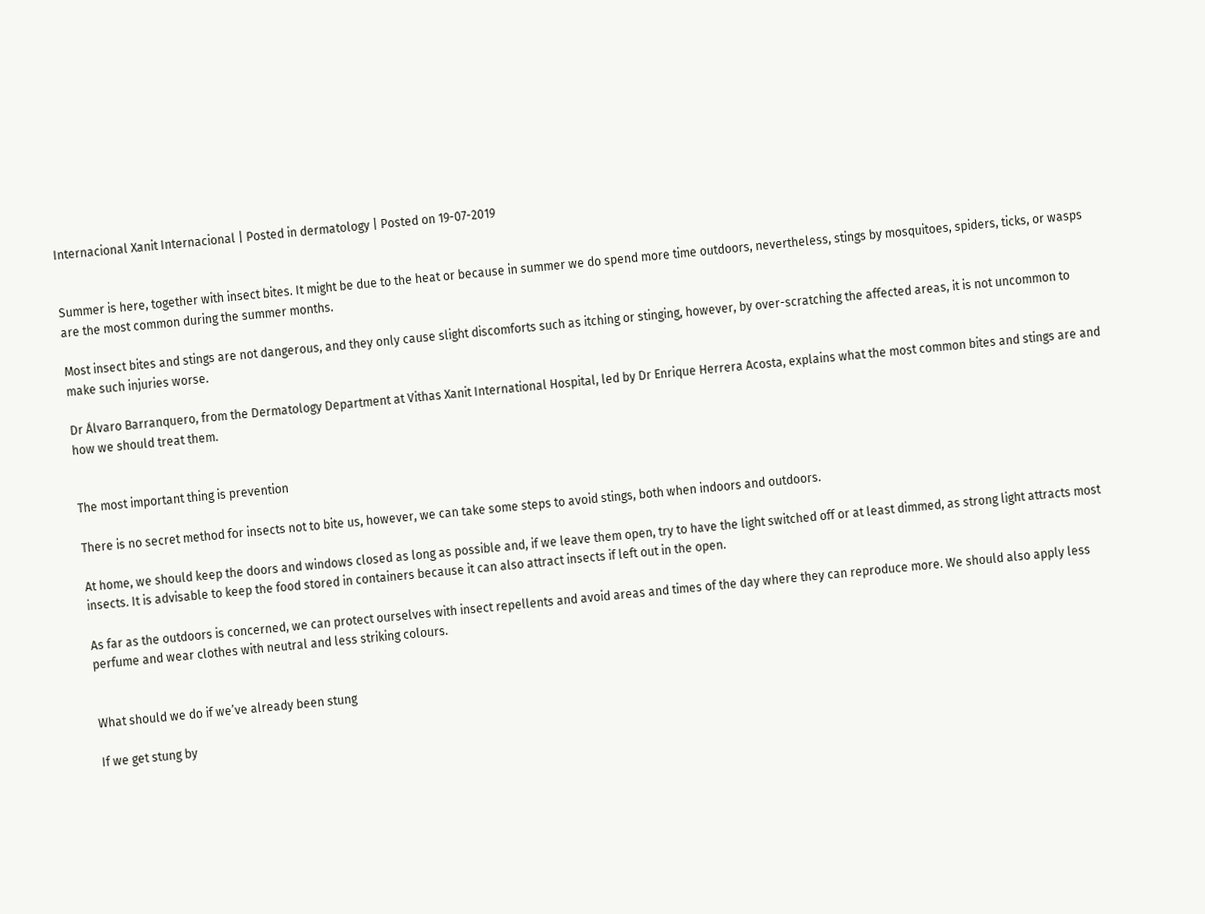Internacional Xanit Internacional | Posted in dermatology | Posted on 19-07-2019


Summer is here, together with insect bites. It might be due to the heat or because in summer we do spend more time outdoors, nevertheless, stings by mosquitoes, spiders, ticks, or wasps are the most common during the summer months.

Most insect bites and stings are not dangerous, and they only cause slight discomforts such as itching or stinging, however, by over-scratching the affected areas, it is not uncommon to make such injuries worse.

Dr Álvaro Barranquero, from the Dermatology Department at Vithas Xanit International Hospital, led by Dr Enrique Herrera Acosta, explains what the most common bites and stings are and how we should treat them.


The most important thing is prevention

There is no secret method for insects not to bite us, however, we can take some steps to avoid stings, both when indoors and outdoors.

At home, we should keep the doors and windows closed as long as possible and, if we leave them open, try to have the light switched off or at least dimmed, as strong light attracts most insects. It is advisable to keep the food stored in containers because it can also attract insects if left out in the open.

As far as the outdoors is concerned, we can protect ourselves with insect repellents and avoid areas and times of the day where they can reproduce more. We should also apply less perfume and wear clothes with neutral and less striking colours.


What should we do if we’ve already been stung

If we get stung by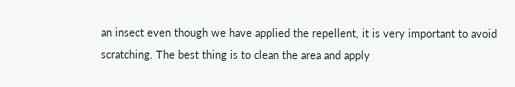an insect even though we have applied the repellent, it is very important to avoid scratching. The best thing is to clean the area and apply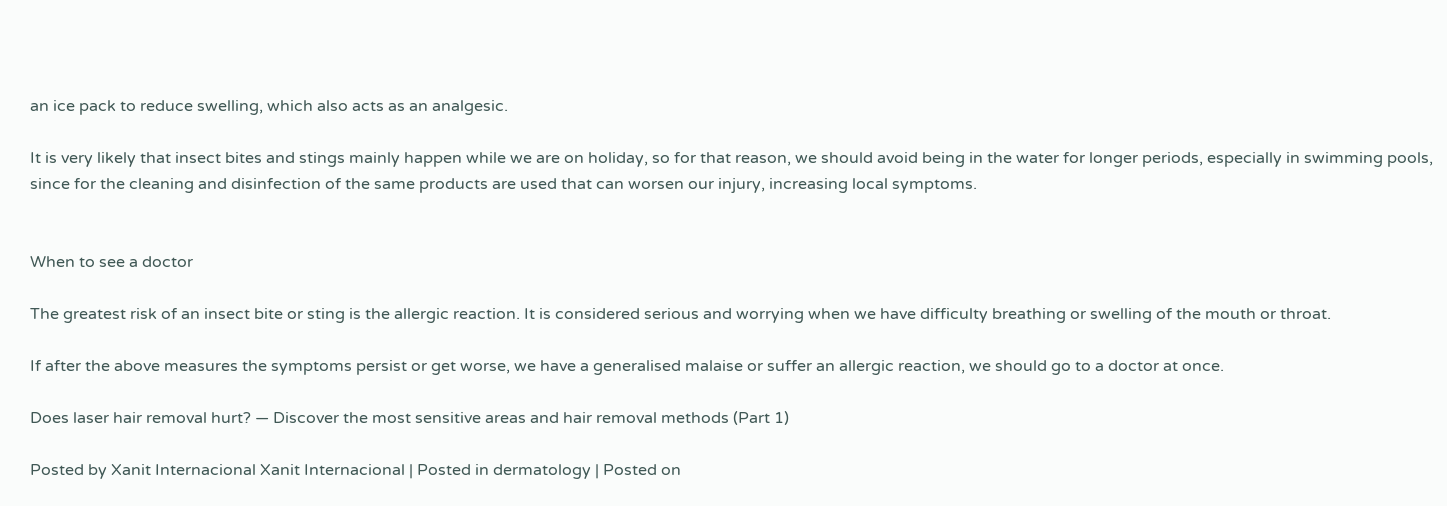an ice pack to reduce swelling, which also acts as an analgesic.

It is very likely that insect bites and stings mainly happen while we are on holiday, so for that reason, we should avoid being in the water for longer periods, especially in swimming pools, since for the cleaning and disinfection of the same products are used that can worsen our injury, increasing local symptoms.


When to see a doctor

The greatest risk of an insect bite or sting is the allergic reaction. It is considered serious and worrying when we have difficulty breathing or swelling of the mouth or throat.

If after the above measures the symptoms persist or get worse, we have a generalised malaise or suffer an allergic reaction, we should go to a doctor at once.

Does laser hair removal hurt? — Discover the most sensitive areas and hair removal methods (Part 1)

Posted by Xanit Internacional Xanit Internacional | Posted in dermatology | Posted on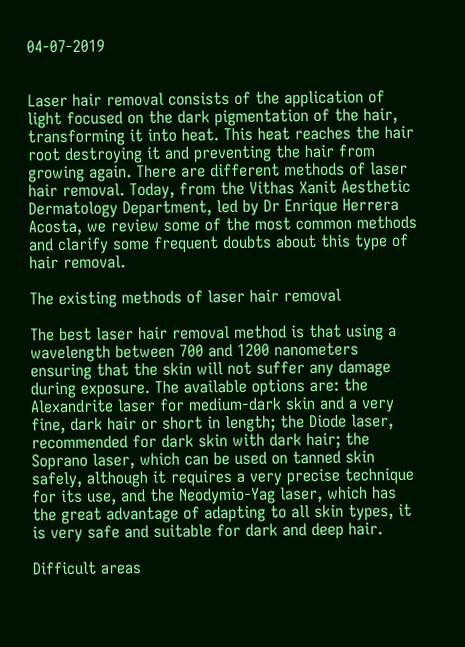04-07-2019


Laser hair removal consists of the application of light focused on the dark pigmentation of the hair, transforming it into heat. This heat reaches the hair root destroying it and preventing the hair from growing again. There are different methods of laser hair removal. Today, from the Vithas Xanit Aesthetic Dermatology Department, led by Dr Enrique Herrera Acosta, we review some of the most common methods and clarify some frequent doubts about this type of hair removal.

The existing methods of laser hair removal

The best laser hair removal method is that using a wavelength between 700 and 1200 nanometers ensuring that the skin will not suffer any damage during exposure. The available options are: the Alexandrite laser for medium-dark skin and a very fine, dark hair or short in length; the Diode laser, recommended for dark skin with dark hair; the Soprano laser, which can be used on tanned skin safely, although it requires a very precise technique for its use, and the Neodymio-Yag laser, which has the great advantage of adapting to all skin types, it is very safe and suitable for dark and deep hair.

Difficult areas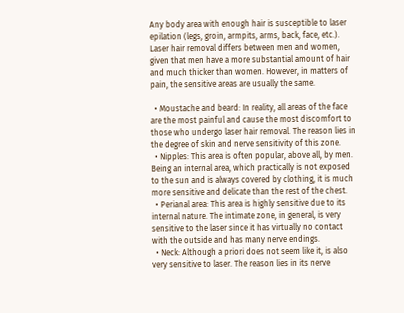Any body area with enough hair is susceptible to laser epilation (legs, groin, armpits, arms, back, face, etc.). Laser hair removal differs between men and women, given that men have a more substantial amount of hair and much thicker than women. However, in matters of pain, the sensitive areas are usually the same.

  • Moustache and beard: In reality, all areas of the face are the most painful and cause the most discomfort to those who undergo laser hair removal. The reason lies in the degree of skin and nerve sensitivity of this zone.
  • Nipples: This area is often popular, above all, by men. Being an internal area, which practically is not exposed to the sun and is always covered by clothing, it is much more sensitive and delicate than the rest of the chest.
  • Perianal area: This area is highly sensitive due to its internal nature. The intimate zone, in general, is very sensitive to the laser since it has virtually no contact with the outside and has many nerve endings.
  • Neck: Although a priori does not seem like it, is also very sensitive to laser. The reason lies in its nerve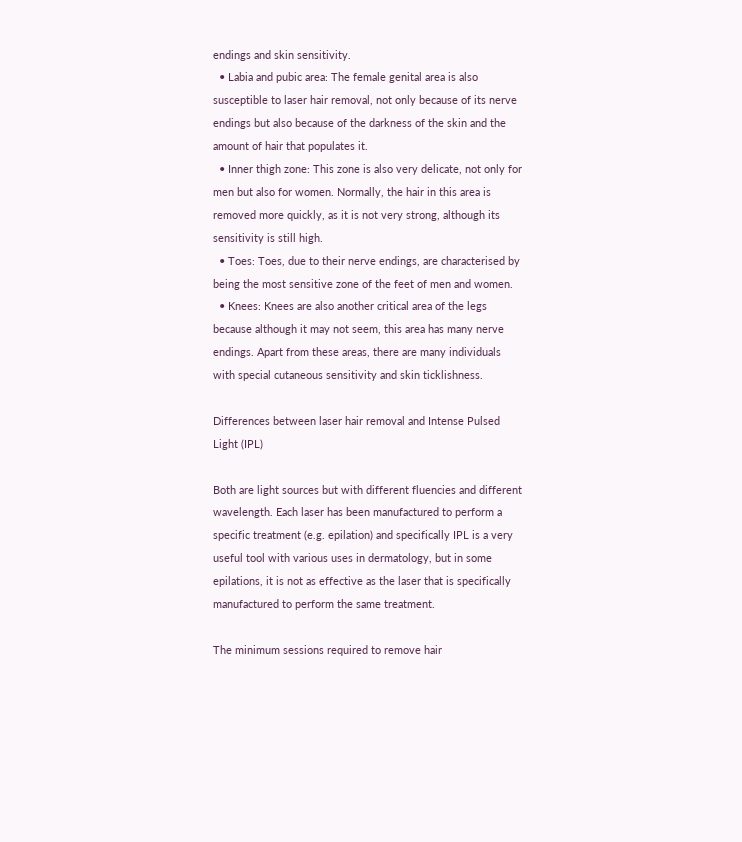endings and skin sensitivity.
  • Labia and pubic area: The female genital area is also susceptible to laser hair removal, not only because of its nerve endings but also because of the darkness of the skin and the amount of hair that populates it.
  • Inner thigh zone: This zone is also very delicate, not only for men but also for women. Normally, the hair in this area is removed more quickly, as it is not very strong, although its sensitivity is still high.
  • Toes: Toes, due to their nerve endings, are characterised by being the most sensitive zone of the feet of men and women.
  • Knees: Knees are also another critical area of the legs because although it may not seem, this area has many nerve endings. Apart from these areas, there are many individuals with special cutaneous sensitivity and skin ticklishness.

Differences between laser hair removal and Intense Pulsed Light (IPL)

Both are light sources but with different fluencies and different wavelength. Each laser has been manufactured to perform a specific treatment (e.g. epilation) and specifically IPL is a very useful tool with various uses in dermatology, but in some epilations, it is not as effective as the laser that is specifically manufactured to perform the same treatment.

The minimum sessions required to remove hair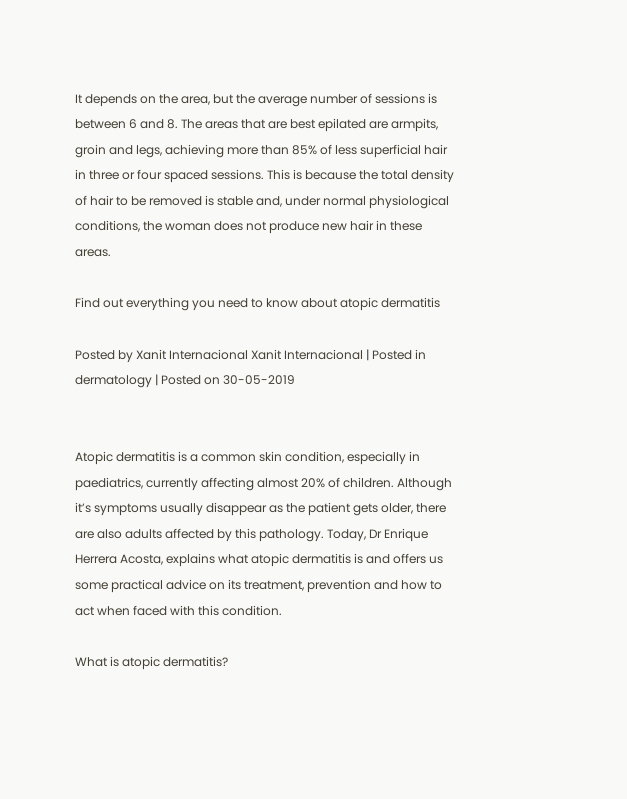It depends on the area, but the average number of sessions is between 6 and 8. The areas that are best epilated are armpits, groin and legs, achieving more than 85% of less superficial hair in three or four spaced sessions. This is because the total density of hair to be removed is stable and, under normal physiological conditions, the woman does not produce new hair in these areas.

Find out everything you need to know about atopic dermatitis

Posted by Xanit Internacional Xanit Internacional | Posted in dermatology | Posted on 30-05-2019


Atopic dermatitis is a common skin condition, especially in paediatrics, currently affecting almost 20% of children. Although it’s symptoms usually disappear as the patient gets older, there are also adults affected by this pathology. Today, Dr Enrique Herrera Acosta, explains what atopic dermatitis is and offers us some practical advice on its treatment, prevention and how to act when faced with this condition.

What is atopic dermatitis?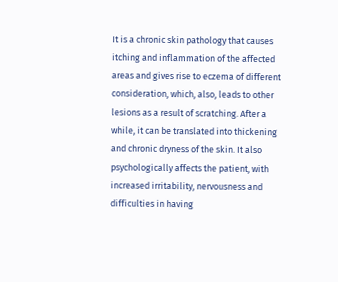It is a chronic skin pathology that causes itching and inflammation of the affected areas and gives rise to eczema of different consideration, which, also, leads to other lesions as a result of scratching. After a while, it can be translated into thickening and chronic dryness of the skin. It also psychologically affects the patient, with increased irritability, nervousness and difficulties in having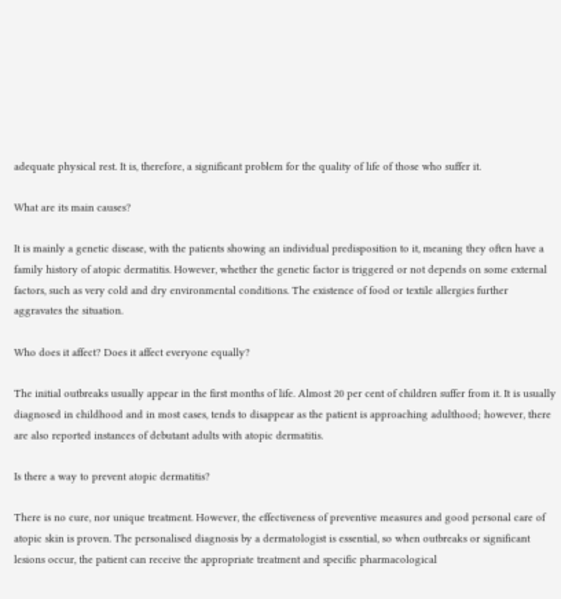adequate physical rest. It is, therefore, a significant problem for the quality of life of those who suffer it.

What are its main causes?

It is mainly a genetic disease, with the patients showing an individual predisposition to it, meaning they often have a family history of atopic dermatitis. However, whether the genetic factor is triggered or not depends on some external factors, such as very cold and dry environmental conditions. The existence of food or textile allergies further aggravates the situation.

Who does it affect? Does it affect everyone equally?

The initial outbreaks usually appear in the first months of life. Almost 20 per cent of children suffer from it. It is usually diagnosed in childhood and in most cases, tends to disappear as the patient is approaching adulthood; however, there are also reported instances of debutant adults with atopic dermatitis.

Is there a way to prevent atopic dermatitis?

There is no cure, nor unique treatment. However, the effectiveness of preventive measures and good personal care of atopic skin is proven. The personalised diagnosis by a dermatologist is essential, so when outbreaks or significant lesions occur, the patient can receive the appropriate treatment and specific pharmacological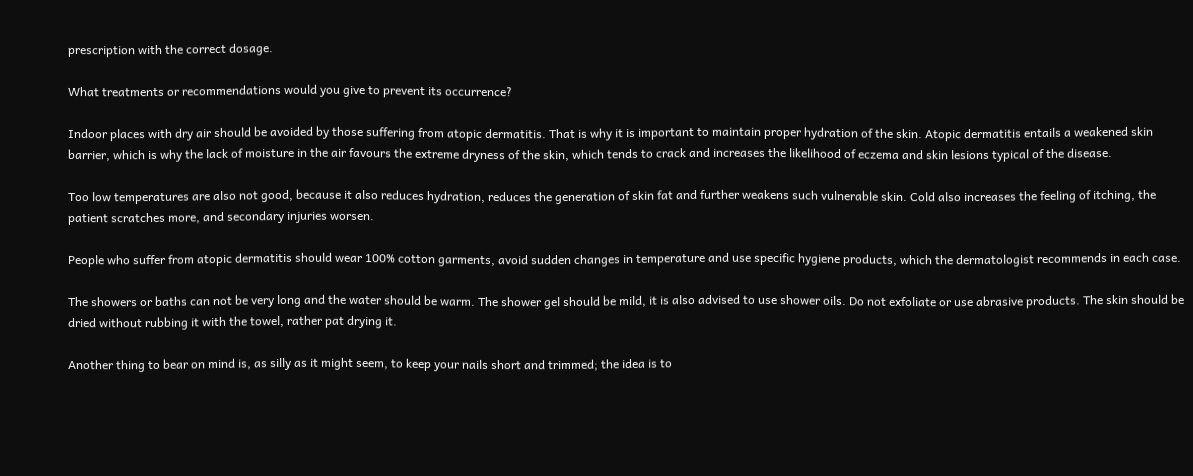prescription with the correct dosage.

What treatments or recommendations would you give to prevent its occurrence?

Indoor places with dry air should be avoided by those suffering from atopic dermatitis. That is why it is important to maintain proper hydration of the skin. Atopic dermatitis entails a weakened skin barrier, which is why the lack of moisture in the air favours the extreme dryness of the skin, which tends to crack and increases the likelihood of eczema and skin lesions typical of the disease.

Too low temperatures are also not good, because it also reduces hydration, reduces the generation of skin fat and further weakens such vulnerable skin. Cold also increases the feeling of itching, the patient scratches more, and secondary injuries worsen.

People who suffer from atopic dermatitis should wear 100% cotton garments, avoid sudden changes in temperature and use specific hygiene products, which the dermatologist recommends in each case.

The showers or baths can not be very long and the water should be warm. The shower gel should be mild, it is also advised to use shower oils. Do not exfoliate or use abrasive products. The skin should be dried without rubbing it with the towel, rather pat drying it.

Another thing to bear on mind is, as silly as it might seem, to keep your nails short and trimmed; the idea is to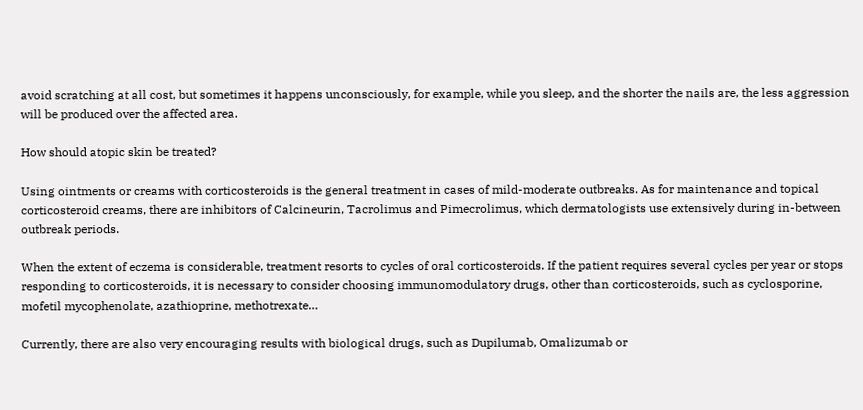avoid scratching at all cost, but sometimes it happens unconsciously, for example, while you sleep, and the shorter the nails are, the less aggression will be produced over the affected area.

How should atopic skin be treated?

Using ointments or creams with corticosteroids is the general treatment in cases of mild-moderate outbreaks. As for maintenance and topical corticosteroid creams, there are inhibitors of Calcineurin, Tacrolimus and Pimecrolimus, which dermatologists use extensively during in-between outbreak periods.

When the extent of eczema is considerable, treatment resorts to cycles of oral corticosteroids. If the patient requires several cycles per year or stops responding to corticosteroids, it is necessary to consider choosing immunomodulatory drugs, other than corticosteroids, such as cyclosporine, mofetil mycophenolate, azathioprine, methotrexate…

Currently, there are also very encouraging results with biological drugs, such as Dupilumab, Omalizumab or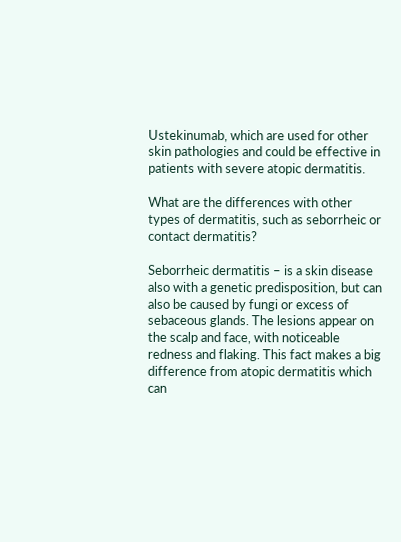Ustekinumab, which are used for other skin pathologies and could be effective in patients with severe atopic dermatitis.

What are the differences with other types of dermatitis, such as seborrheic or contact dermatitis?

Seborrheic dermatitis – is a skin disease also with a genetic predisposition, but can also be caused by fungi or excess of sebaceous glands. The lesions appear on the scalp and face, with noticeable redness and flaking. This fact makes a big difference from atopic dermatitis which can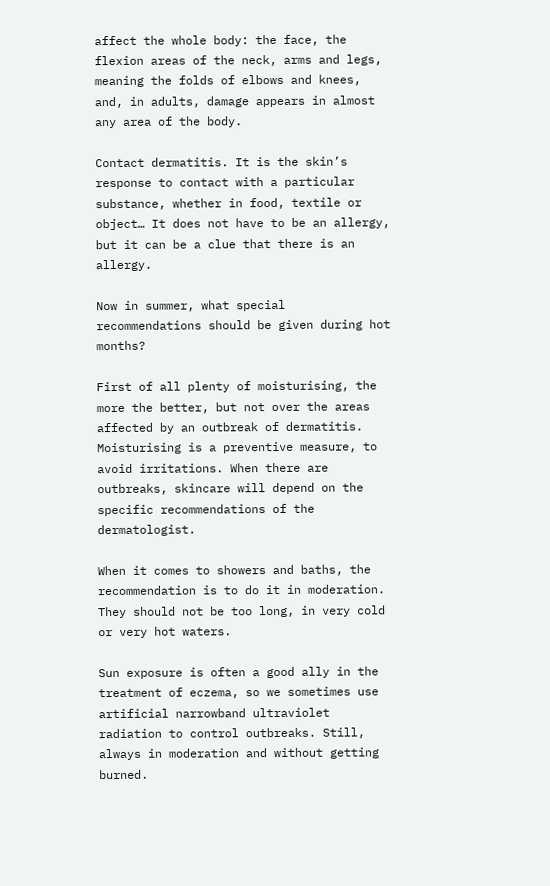affect the whole body: the face, the flexion areas of the neck, arms and legs, meaning the folds of elbows and knees, and, in adults, damage appears in almost any area of the body.

Contact dermatitis. It is the skin’s response to contact with a particular substance, whether in food, textile or object… It does not have to be an allergy, but it can be a clue that there is an allergy.

Now in summer, what special recommendations should be given during hot months?

First of all plenty of moisturising, the more the better, but not over the areas affected by an outbreak of dermatitis. Moisturising is a preventive measure, to avoid irritations. When there are outbreaks, skincare will depend on the specific recommendations of the dermatologist.

When it comes to showers and baths, the recommendation is to do it in moderation. They should not be too long, in very cold or very hot waters.

Sun exposure is often a good ally in the treatment of eczema, so we sometimes use artificial narrowband ultraviolet radiation to control outbreaks. Still, always in moderation and without getting burned.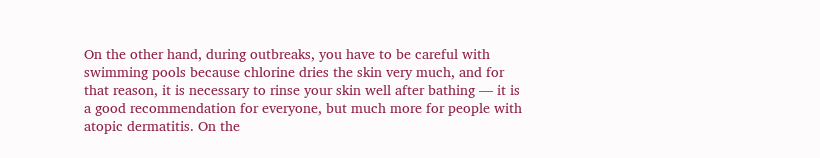On the other hand, during outbreaks, you have to be careful with swimming pools because chlorine dries the skin very much, and for that reason, it is necessary to rinse your skin well after bathing — it is a good recommendation for everyone, but much more for people with atopic dermatitis. On the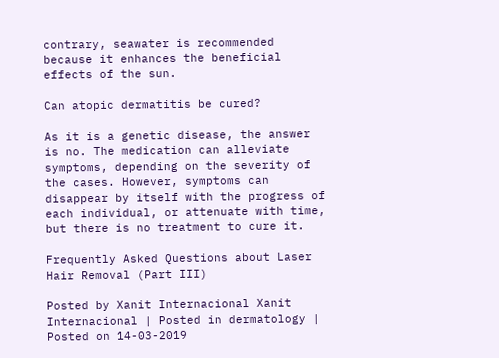contrary, seawater is recommended because it enhances the beneficial effects of the sun.

Can atopic dermatitis be cured?

As it is a genetic disease, the answer is no. The medication can alleviate symptoms, depending on the severity of the cases. However, symptoms can disappear by itself with the progress of each individual, or attenuate with time, but there is no treatment to cure it.

Frequently Asked Questions about Laser Hair Removal (Part III)

Posted by Xanit Internacional Xanit Internacional | Posted in dermatology | Posted on 14-03-2019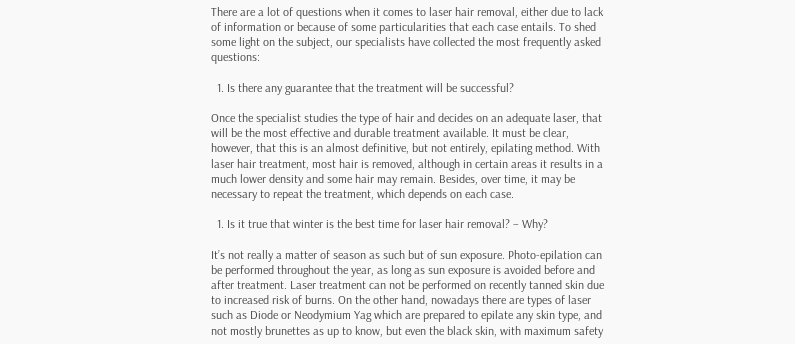There are a lot of questions when it comes to laser hair removal, either due to lack of information or because of some particularities that each case entails. To shed some light on the subject, our specialists have collected the most frequently asked questions:

  1. Is there any guarantee that the treatment will be successful?

Once the specialist studies the type of hair and decides on an adequate laser, that will be the most effective and durable treatment available. It must be clear, however, that this is an almost definitive, but not entirely, epilating method. With laser hair treatment, most hair is removed, although in certain areas it results in a much lower density and some hair may remain. Besides, over time, it may be necessary to repeat the treatment, which depends on each case.

  1. Is it true that winter is the best time for laser hair removal? – Why?

It’s not really a matter of season as such but of sun exposure. Photo-epilation can be performed throughout the year, as long as sun exposure is avoided before and after treatment. Laser treatment can not be performed on recently tanned skin due to increased risk of burns. On the other hand, nowadays there are types of laser such as Diode or Neodymium Yag which are prepared to epilate any skin type, and not mostly brunettes as up to know, but even the black skin, with maximum safety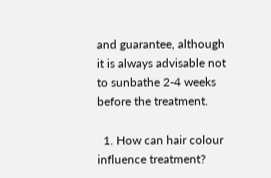and guarantee, although it is always advisable not to sunbathe 2-4 weeks before the treatment.

  1. How can hair colour influence treatment?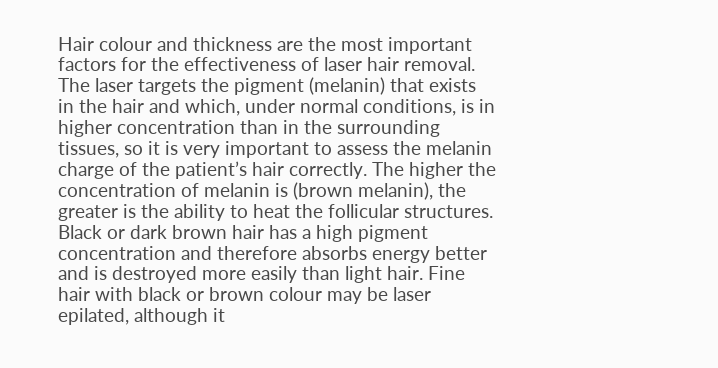Hair colour and thickness are the most important factors for the effectiveness of laser hair removal. The laser targets the pigment (melanin) that exists in the hair and which, under normal conditions, is in higher concentration than in the surrounding tissues, so it is very important to assess the melanin charge of the patient’s hair correctly. The higher the concentration of melanin is (brown melanin), the greater is the ability to heat the follicular structures. Black or dark brown hair has a high pigment concentration and therefore absorbs energy better and is destroyed more easily than light hair. Fine hair with black or brown colour may be laser epilated, although it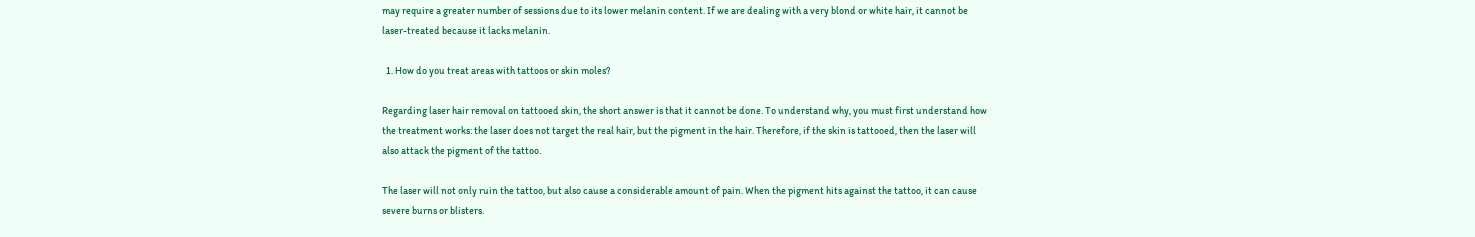may require a greater number of sessions due to its lower melanin content. If we are dealing with a very blond or white hair, it cannot be laser-treated because it lacks melanin.

  1. How do you treat areas with tattoos or skin moles?

Regarding laser hair removal on tattooed skin, the short answer is that it cannot be done. To understand why, you must first understand how the treatment works: the laser does not target the real hair, but the pigment in the hair. Therefore, if the skin is tattooed, then the laser will also attack the pigment of the tattoo.

The laser will not only ruin the tattoo, but also cause a considerable amount of pain. When the pigment hits against the tattoo, it can cause severe burns or blisters.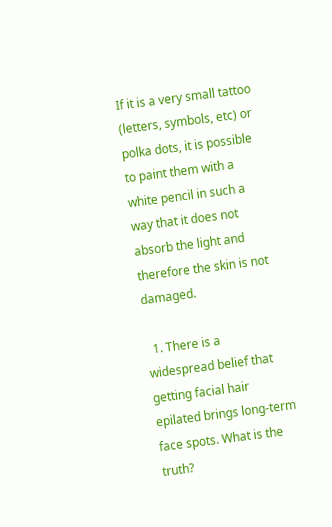If it is a very small tattoo (letters, symbols, etc) or polka dots, it is possible to paint them with a white pencil in such a way that it does not absorb the light and therefore the skin is not damaged.

  1. There is a widespread belief that getting facial hair epilated brings long-term face spots. What is the truth?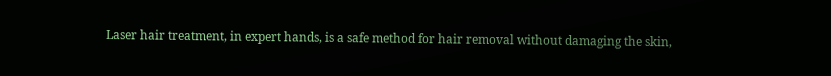Laser hair treatment, in expert hands, is a safe method for hair removal without damaging the skin,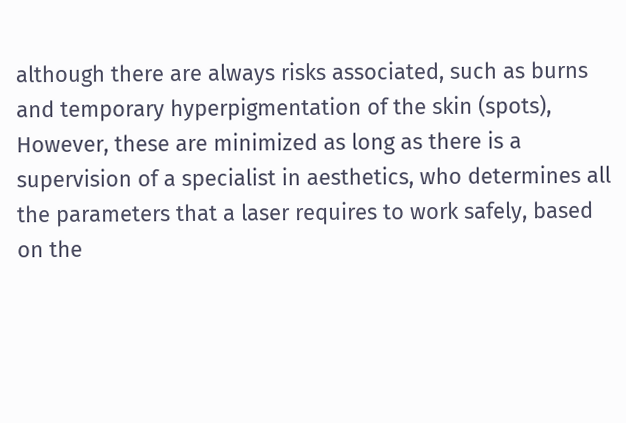although there are always risks associated, such as burns and temporary hyperpigmentation of the skin (spots), However, these are minimized as long as there is a supervision of a specialist in aesthetics, who determines all the parameters that a laser requires to work safely, based on the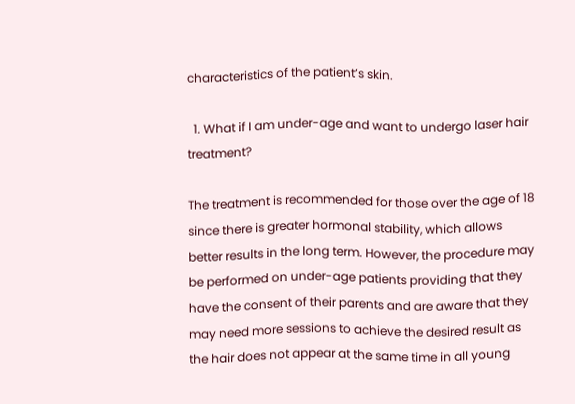characteristics of the patient’s skin.

  1. What if I am under-age and want to undergo laser hair treatment?

The treatment is recommended for those over the age of 18 since there is greater hormonal stability, which allows better results in the long term. However, the procedure may be performed on under-age patients providing that they have the consent of their parents and are aware that they may need more sessions to achieve the desired result as the hair does not appear at the same time in all young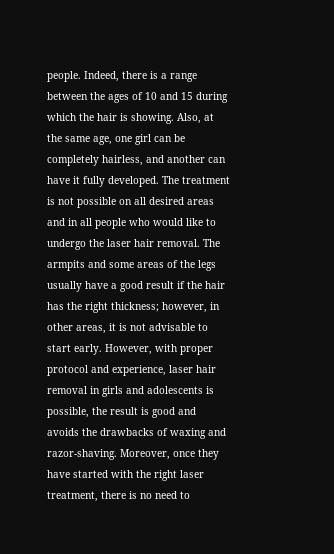people. Indeed, there is a range between the ages of 10 and 15 during which the hair is showing. Also, at the same age, one girl can be completely hairless, and another can have it fully developed. The treatment is not possible on all desired areas and in all people who would like to undergo the laser hair removal. The armpits and some areas of the legs usually have a good result if the hair has the right thickness; however, in other areas, it is not advisable to start early. However, with proper protocol and experience, laser hair removal in girls and adolescents is possible, the result is good and avoids the drawbacks of waxing and razor-shaving. Moreover, once they have started with the right laser treatment, there is no need to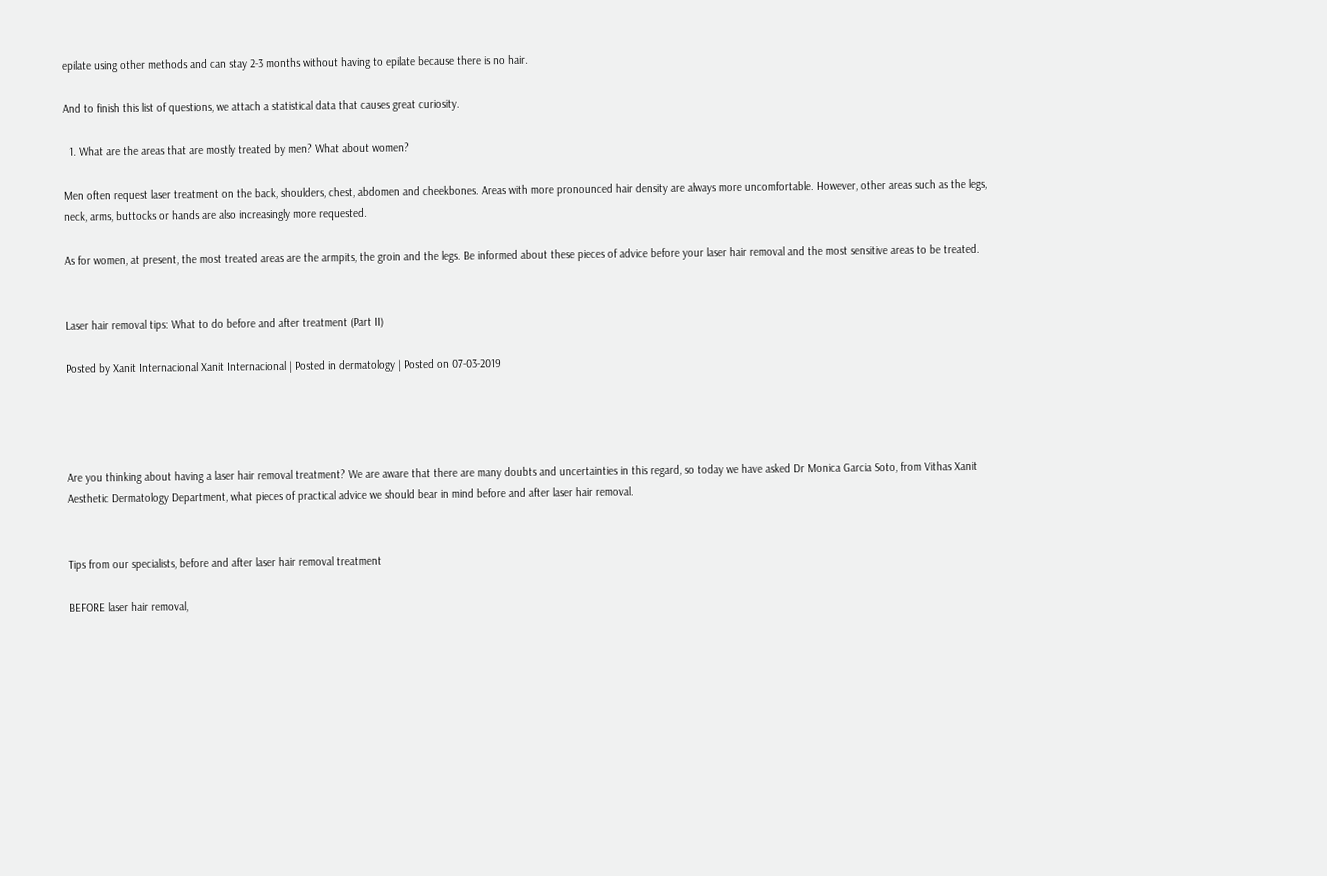epilate using other methods and can stay 2-3 months without having to epilate because there is no hair.

And to finish this list of questions, we attach a statistical data that causes great curiosity.

  1. What are the areas that are mostly treated by men? What about women?

Men often request laser treatment on the back, shoulders, chest, abdomen and cheekbones. Areas with more pronounced hair density are always more uncomfortable. However, other areas such as the legs, neck, arms, buttocks or hands are also increasingly more requested.

As for women, at present, the most treated areas are the armpits, the groin and the legs. Be informed about these pieces of advice before your laser hair removal and the most sensitive areas to be treated.


Laser hair removal tips: What to do before and after treatment (Part II)

Posted by Xanit Internacional Xanit Internacional | Posted in dermatology | Posted on 07-03-2019




Are you thinking about having a laser hair removal treatment? We are aware that there are many doubts and uncertainties in this regard, so today we have asked Dr Monica Garcia Soto, from Vithas Xanit Aesthetic Dermatology Department, what pieces of practical advice we should bear in mind before and after laser hair removal.


Tips from our specialists, before and after laser hair removal treatment

BEFORE laser hair removal,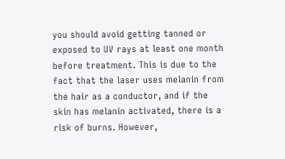you should avoid getting tanned or exposed to UV rays at least one month before treatment. This is due to the fact that the laser uses melanin from the hair as a conductor, and if the skin has melanin activated, there is a risk of burns. However,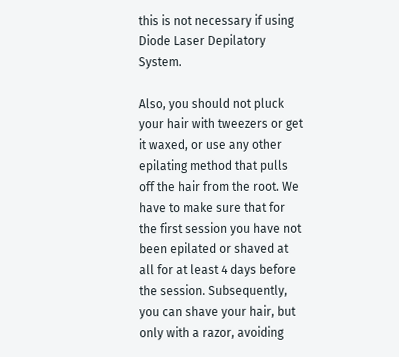this is not necessary if using Diode Laser Depilatory System.

Also, you should not pluck your hair with tweezers or get it waxed, or use any other epilating method that pulls off the hair from the root. We have to make sure that for the first session you have not been epilated or shaved at all for at least 4 days before the session. Subsequently, you can shave your hair, but only with a razor, avoiding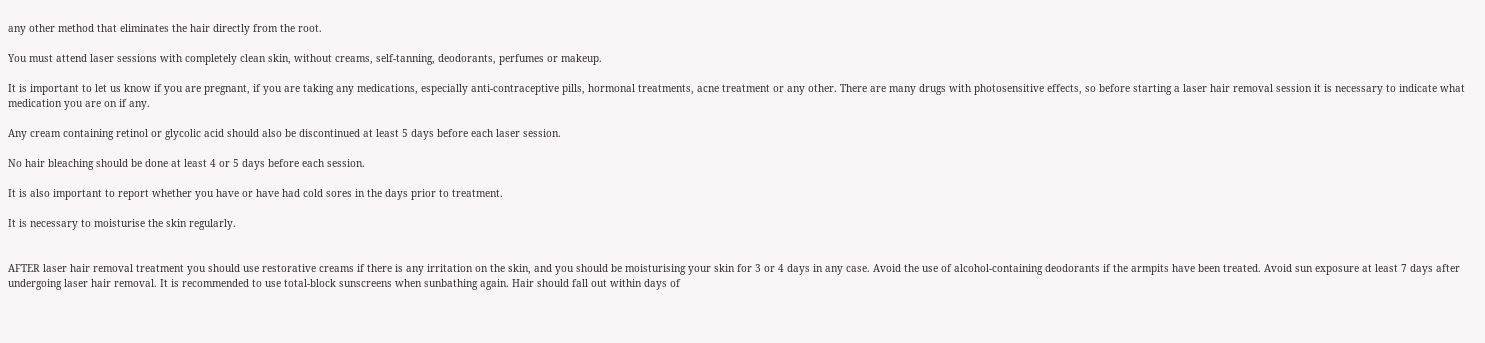any other method that eliminates the hair directly from the root.

You must attend laser sessions with completely clean skin, without creams, self-tanning, deodorants, perfumes or makeup.

It is important to let us know if you are pregnant, if you are taking any medications, especially anti-contraceptive pills, hormonal treatments, acne treatment or any other. There are many drugs with photosensitive effects, so before starting a laser hair removal session it is necessary to indicate what medication you are on if any.

Any cream containing retinol or glycolic acid should also be discontinued at least 5 days before each laser session.

No hair bleaching should be done at least 4 or 5 days before each session.

It is also important to report whether you have or have had cold sores in the days prior to treatment.

It is necessary to moisturise the skin regularly.


AFTER laser hair removal treatment you should use restorative creams if there is any irritation on the skin, and you should be moisturising your skin for 3 or 4 days in any case. Avoid the use of alcohol-containing deodorants if the armpits have been treated. Avoid sun exposure at least 7 days after undergoing laser hair removal. It is recommended to use total-block sunscreens when sunbathing again. Hair should fall out within days of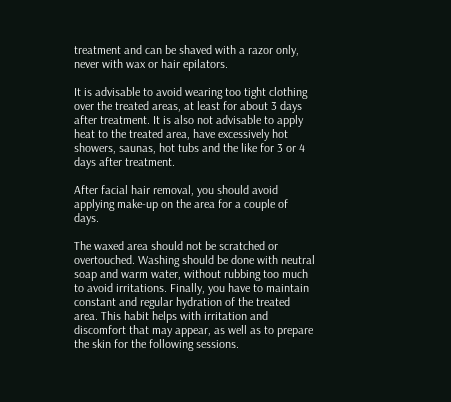treatment and can be shaved with a razor only, never with wax or hair epilators.

It is advisable to avoid wearing too tight clothing over the treated areas, at least for about 3 days after treatment. It is also not advisable to apply heat to the treated area, have excessively hot showers, saunas, hot tubs and the like for 3 or 4 days after treatment.

After facial hair removal, you should avoid applying make-up on the area for a couple of days.

The waxed area should not be scratched or overtouched. Washing should be done with neutral soap and warm water, without rubbing too much to avoid irritations. Finally, you have to maintain constant and regular hydration of the treated area. This habit helps with irritation and discomfort that may appear, as well as to prepare the skin for the following sessions.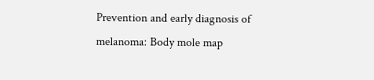Prevention and early diagnosis of melanoma: Body mole map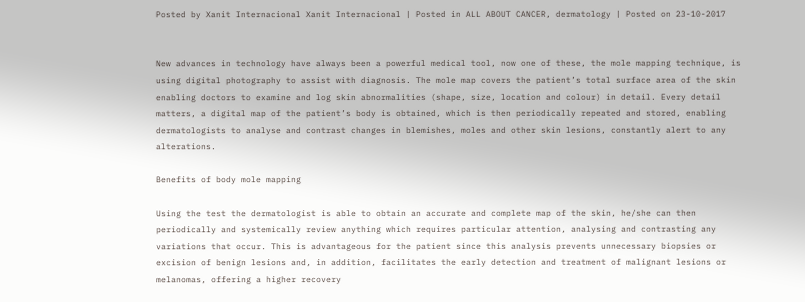Posted by Xanit Internacional Xanit Internacional | Posted in ALL ABOUT CANCER, dermatology | Posted on 23-10-2017


New advances in technology have always been a powerful medical tool, now one of these, the mole mapping technique, is using digital photography to assist with diagnosis. The mole map covers the patient’s total surface area of the skin enabling doctors to examine and log skin abnormalities (shape, size, location and colour) in detail. Every detail matters, a digital map of the patient’s body is obtained, which is then periodically repeated and stored, enabling dermatologists to analyse and contrast changes in blemishes, moles and other skin lesions, constantly alert to any alterations.

Benefits of body mole mapping

Using the test the dermatologist is able to obtain an accurate and complete map of the skin, he/she can then periodically and systemically review anything which requires particular attention, analysing and contrasting any variations that occur. This is advantageous for the patient since this analysis prevents unnecessary biopsies or excision of benign lesions and, in addition, facilitates the early detection and treatment of malignant lesions or melanomas, offering a higher recovery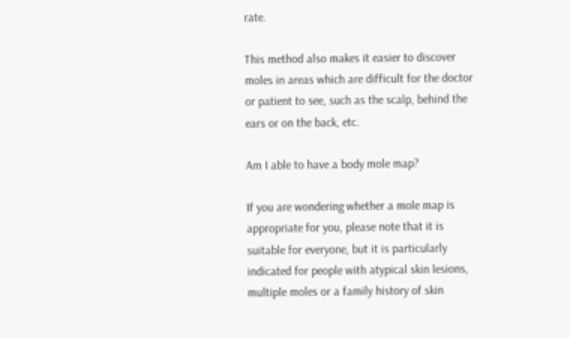rate.

This method also makes it easier to discover moles in areas which are difficult for the doctor or patient to see, such as the scalp, behind the ears or on the back, etc.

Am I able to have a body mole map?

If you are wondering whether a mole map is appropriate for you, please note that it is suitable for everyone, but it is particularly indicated for people with atypical skin lesions, multiple moles or a family history of skin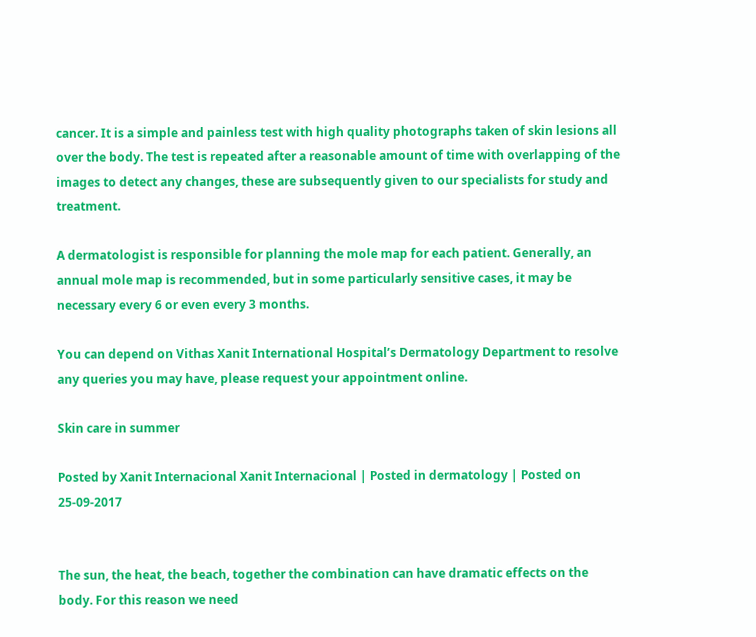cancer. It is a simple and painless test with high quality photographs taken of skin lesions all over the body. The test is repeated after a reasonable amount of time with overlapping of the images to detect any changes, these are subsequently given to our specialists for study and treatment.

A dermatologist is responsible for planning the mole map for each patient. Generally, an annual mole map is recommended, but in some particularly sensitive cases, it may be necessary every 6 or even every 3 months.

You can depend on Vithas Xanit International Hospital’s Dermatology Department to resolve any queries you may have, please request your appointment online.

Skin care in summer

Posted by Xanit Internacional Xanit Internacional | Posted in dermatology | Posted on 25-09-2017


The sun, the heat, the beach, together the combination can have dramatic effects on the body. For this reason we need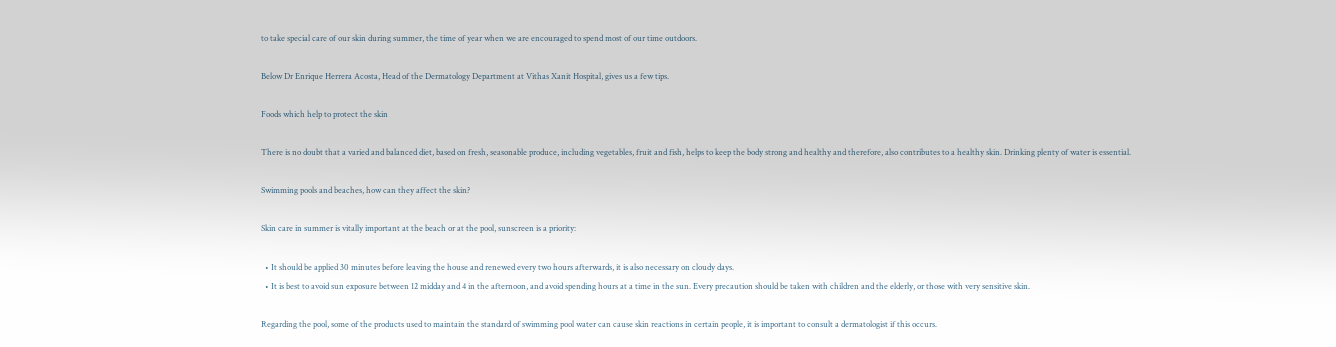to take special care of our skin during summer, the time of year when we are encouraged to spend most of our time outdoors.

Below Dr Enrique Herrera Acosta, Head of the Dermatology Department at Vithas Xanit Hospital, gives us a few tips.

Foods which help to protect the skin

There is no doubt that a varied and balanced diet, based on fresh, seasonable produce, including vegetables, fruit and fish, helps to keep the body strong and healthy and therefore, also contributes to a healthy skin. Drinking plenty of water is essential.

Swimming pools and beaches, how can they affect the skin?

Skin care in summer is vitally important at the beach or at the pool, sunscreen is a priority:

  • It should be applied 30 minutes before leaving the house and renewed every two hours afterwards, it is also necessary on cloudy days.
  • It is best to avoid sun exposure between 12 midday and 4 in the afternoon, and avoid spending hours at a time in the sun. Every precaution should be taken with children and the elderly, or those with very sensitive skin.

Regarding the pool, some of the products used to maintain the standard of swimming pool water can cause skin reactions in certain people, it is important to consult a dermatologist if this occurs.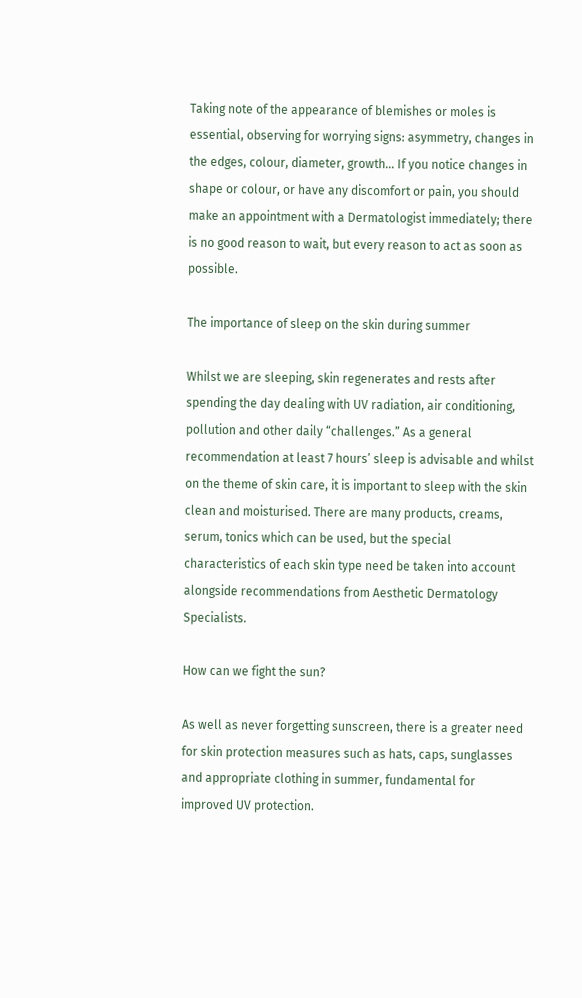Taking note of the appearance of blemishes or moles is essential, observing for worrying signs: asymmetry, changes in the edges, colour, diameter, growth… If you notice changes in shape or colour, or have any discomfort or pain, you should make an appointment with a Dermatologist immediately; there is no good reason to wait, but every reason to act as soon as possible.

The importance of sleep on the skin during summer

Whilst we are sleeping, skin regenerates and rests after spending the day dealing with UV radiation, air conditioning, pollution and other daily “challenges.” As a general recommendation at least 7 hours’ sleep is advisable and whilst on the theme of skin care, it is important to sleep with the skin clean and moisturised. There are many products, creams, serum, tonics which can be used, but the special characteristics of each skin type need be taken into account alongside recommendations from Aesthetic Dermatology Specialists.

How can we fight the sun?

As well as never forgetting sunscreen, there is a greater need for skin protection measures such as hats, caps, sunglasses and appropriate clothing in summer, fundamental for improved UV protection.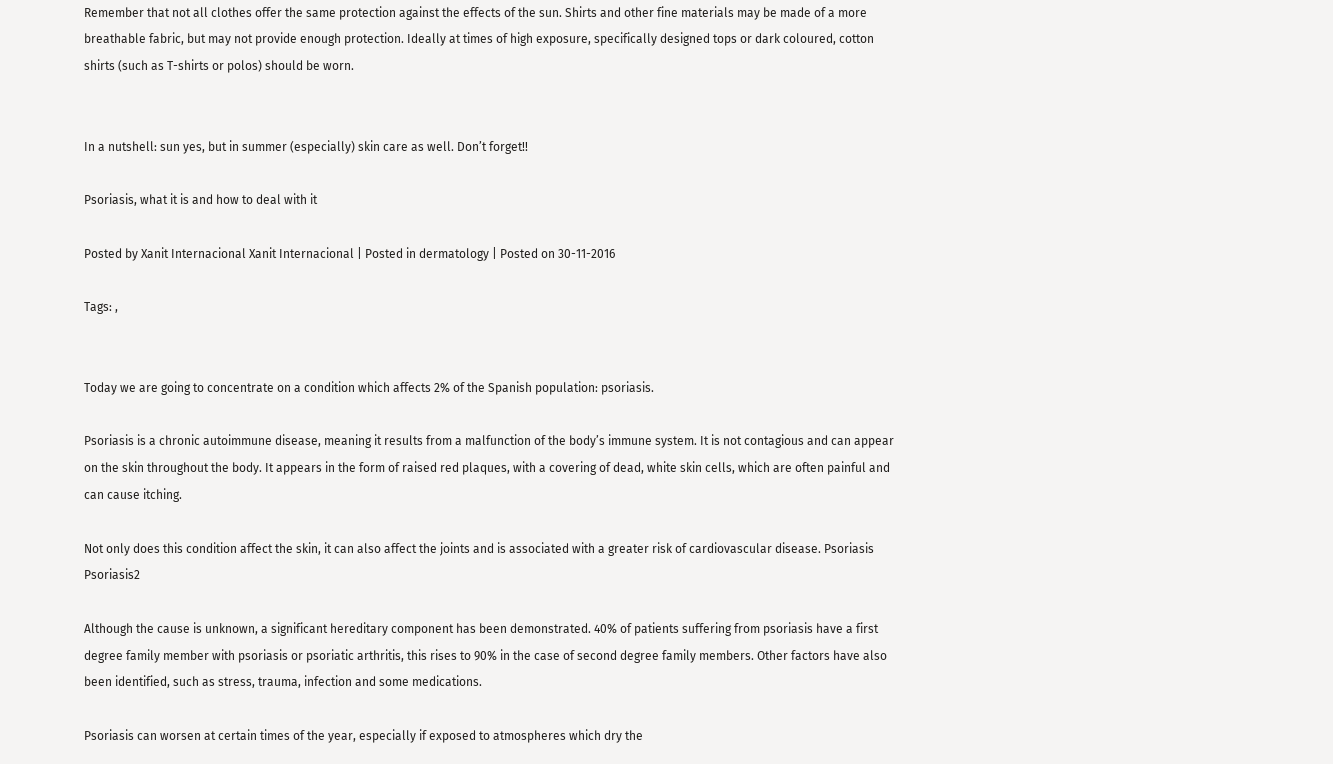Remember that not all clothes offer the same protection against the effects of the sun. Shirts and other fine materials may be made of a more breathable fabric, but may not provide enough protection. Ideally at times of high exposure, specifically designed tops or dark coloured, cotton shirts (such as T-shirts or polos) should be worn.


In a nutshell: sun yes, but in summer (especially) skin care as well. Don’t forget!!

Psoriasis, what it is and how to deal with it

Posted by Xanit Internacional Xanit Internacional | Posted in dermatology | Posted on 30-11-2016

Tags: ,


Today we are going to concentrate on a condition which affects 2% of the Spanish population: psoriasis.

Psoriasis is a chronic autoimmune disease, meaning it results from a malfunction of the body’s immune system. It is not contagious and can appear on the skin throughout the body. It appears in the form of raised red plaques, with a covering of dead, white skin cells, which are often painful and can cause itching.

Not only does this condition affect the skin, it can also affect the joints and is associated with a greater risk of cardiovascular disease. Psoriasis Psoriasis2

Although the cause is unknown, a significant hereditary component has been demonstrated. 40% of patients suffering from psoriasis have a first degree family member with psoriasis or psoriatic arthritis, this rises to 90% in the case of second degree family members. Other factors have also been identified, such as stress, trauma, infection and some medications.

Psoriasis can worsen at certain times of the year, especially if exposed to atmospheres which dry the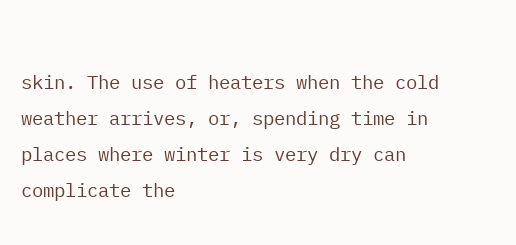skin. The use of heaters when the cold weather arrives, or, spending time in places where winter is very dry can complicate the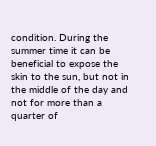condition. During the summer time it can be beneficial to expose the skin to the sun, but not in the middle of the day and not for more than a quarter of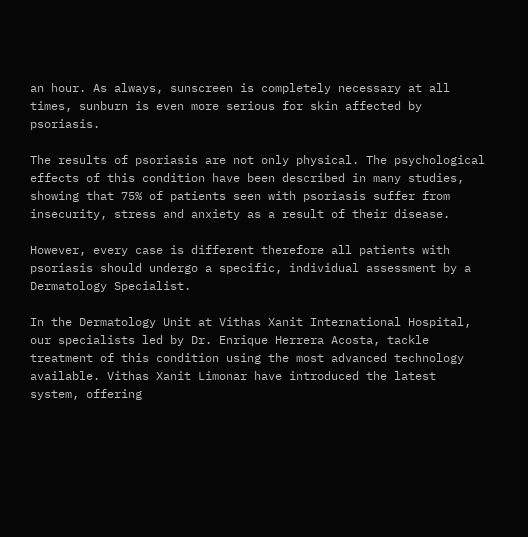an hour. As always, sunscreen is completely necessary at all times, sunburn is even more serious for skin affected by psoriasis.

The results of psoriasis are not only physical. The psychological effects of this condition have been described in many studies, showing that 75% of patients seen with psoriasis suffer from insecurity, stress and anxiety as a result of their disease.

However, every case is different therefore all patients with psoriasis should undergo a specific, individual assessment by a Dermatology Specialist.

In the Dermatology Unit at Vithas Xanit International Hospital, our specialists led by Dr. Enrique Herrera Acosta, tackle treatment of this condition using the most advanced technology available. Vithas Xanit Limonar have introduced the latest system, offering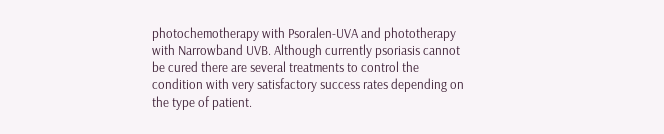photochemotherapy with Psoralen-UVA and phototherapy with Narrowband UVB. Although currently psoriasis cannot be cured there are several treatments to control the condition with very satisfactory success rates depending on the type of patient.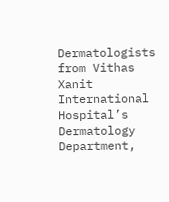Dermatologists from Vithas Xanit International Hospital’s Dermatology Department,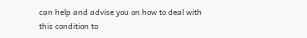can help and advise you on how to deal with this condition to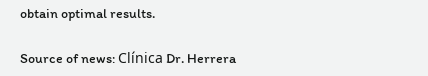obtain optimal results.

Source of news: Clínica Dr. Herrera